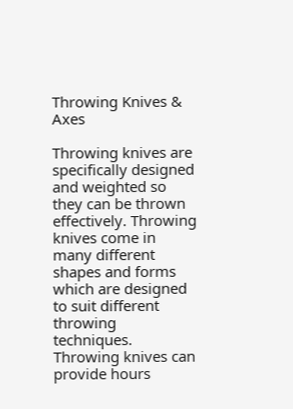Throwing Knives & Axes

Throwing knives are specifically designed and weighted so they can be thrown effectively. Throwing knives come in many different shapes and forms which are designed to suit different throwing techniques. Throwing knives can provide hours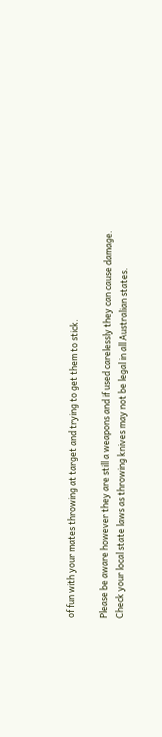of fun with your mates throwing at target and trying to get them to stick.

Please be aware however they are still a weapons and if used carelessly they can cause damage. Check your local state laws as throwing knives may not be legal in all Australian states.